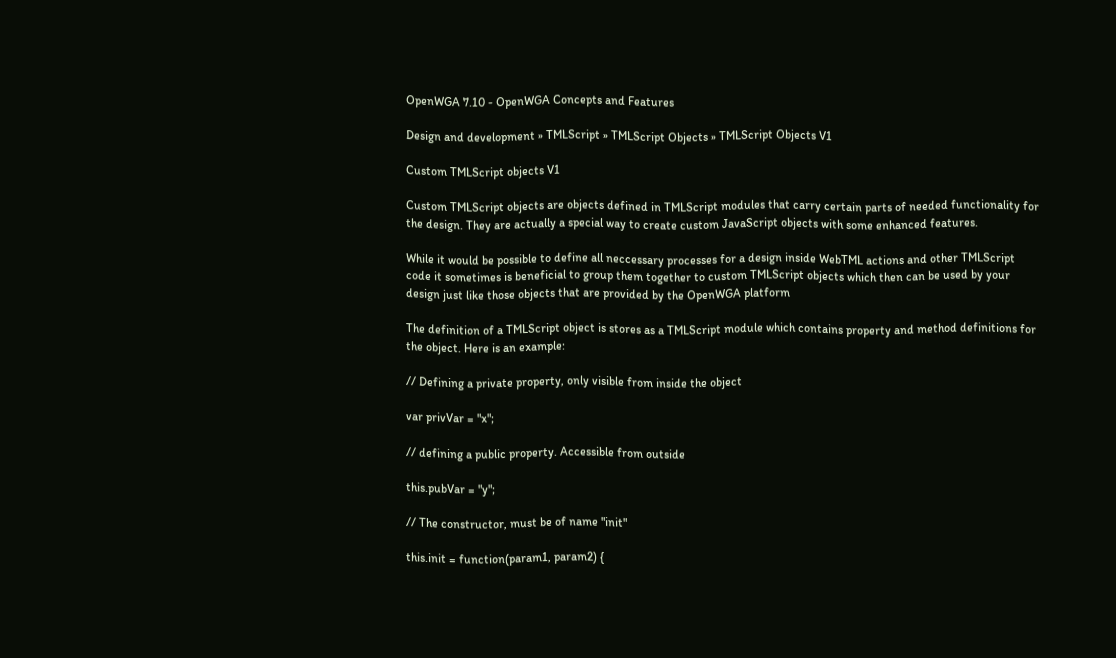OpenWGA 7.10 - OpenWGA Concepts and Features

Design and development » TMLScript » TMLScript Objects » TMLScript Objects V1

Custom TMLScript objects V1

Custom TMLScript objects are objects defined in TMLScript modules that carry certain parts of needed functionality for the design. They are actually a special way to create custom JavaScript objects with some enhanced features.

While it would be possible to define all neccessary processes for a design inside WebTML actions and other TMLScript code it sometimes is beneficial to group them together to custom TMLScript objects which then can be used by your design just like those objects that are provided by the OpenWGA platform

The definition of a TMLScript object is stores as a TMLScript module which contains property and method definitions for the object. Here is an example:

// Defining a private property, only visible from inside the object

var privVar = "x";

// defining a public property. Accessible from outside

this.pubVar = "y";

// The constructor, must be of name "init"

this.init = function(param1, param2) {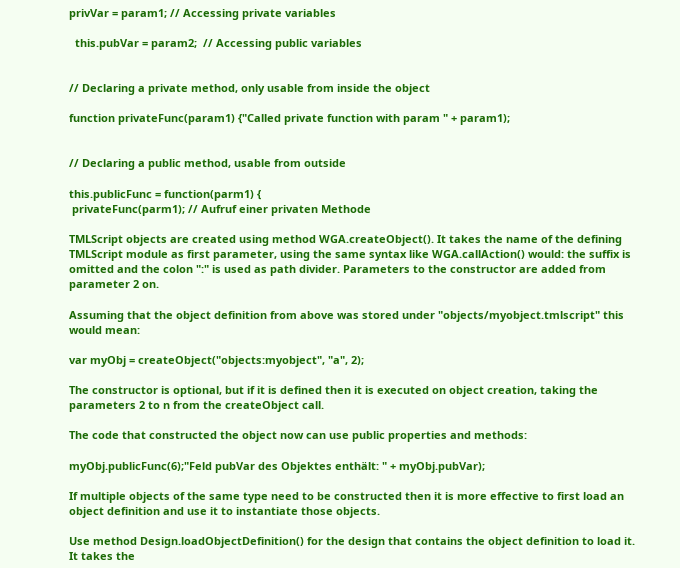privVar = param1; // Accessing private variables

  this.pubVar = param2;  // Accessing public variables


// Declaring a private method, only usable from inside the object

function privateFunc(param1) {"Called private function with param " + param1);


// Declaring a public method, usable from outside

this.publicFunc = function(parm1) {
 privateFunc(parm1); // Aufruf einer privaten Methode

TMLScript objects are created using method WGA.createObject(). It takes the name of the defining TMLScript module as first parameter, using the same syntax like WGA.callAction() would: the suffix is omitted and the colon ":" is used as path divider. Parameters to the constructor are added from parameter 2 on.

Assuming that the object definition from above was stored under "objects/myobject.tmlscript" this would mean:

var myObj = createObject("objects:myobject", "a", 2);

The constructor is optional, but if it is defined then it is executed on object creation, taking the parameters 2 to n from the createObject call.

The code that constructed the object now can use public properties and methods:

myObj.publicFunc(6);"Feld pubVar des Objektes enthält: " + myObj.pubVar);

If multiple objects of the same type need to be constructed then it is more effective to first load an object definition and use it to instantiate those objects.

Use method Design.loadObjectDefinition() for the design that contains the object definition to load it. It takes the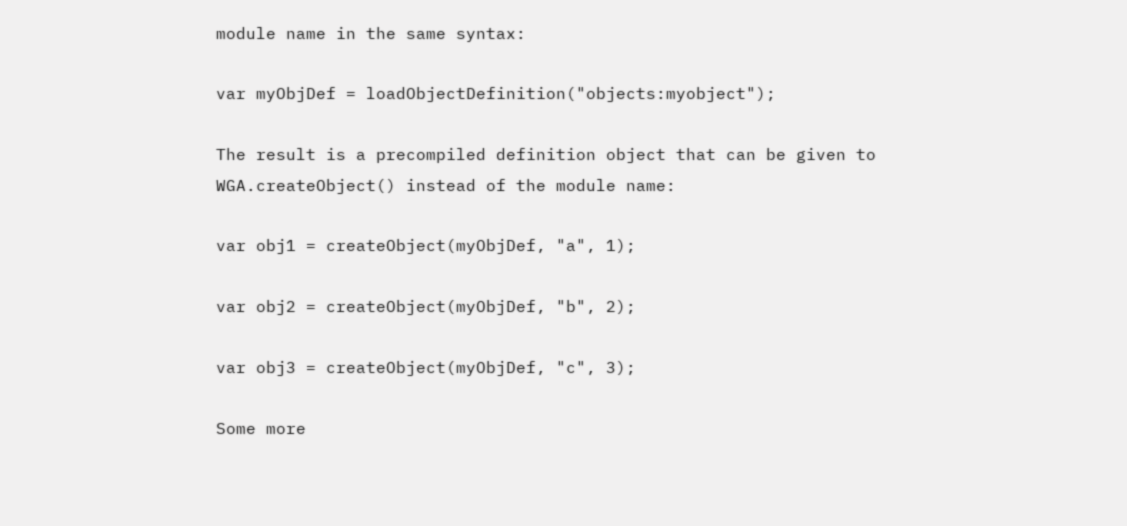module name in the same syntax:

var myObjDef = loadObjectDefinition("objects:myobject");

The result is a precompiled definition object that can be given to WGA.createObject() instead of the module name:

var obj1 = createObject(myObjDef, "a", 1);

var obj2 = createObject(myObjDef, "b", 2);

var obj3 = createObject(myObjDef, "c", 3);

Some more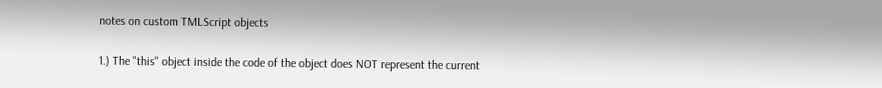notes on custom TMLScript objects

1.) The "this" object inside the code of the object does NOT represent the current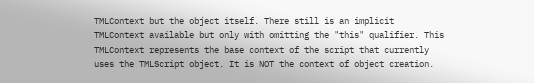TMLContext but the object itself. There still is an implicit TMLContext available but only with omitting the "this" qualifier. This TMLContext represents the base context of the script that currently uses the TMLScript object. It is NOT the context of object creation.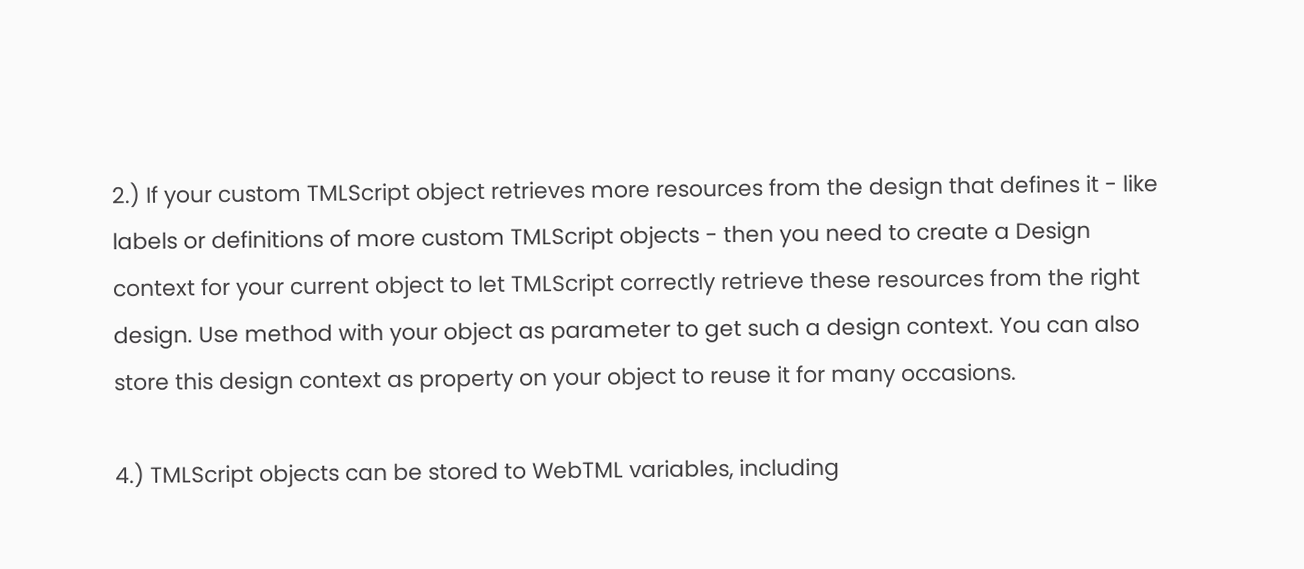2.) If your custom TMLScript object retrieves more resources from the design that defines it - like labels or definitions of more custom TMLScript objects - then you need to create a Design context for your current object to let TMLScript correctly retrieve these resources from the right design. Use method with your object as parameter to get such a design context. You can also store this design context as property on your object to reuse it for many occasions.

4.) TMLScript objects can be stored to WebTML variables, including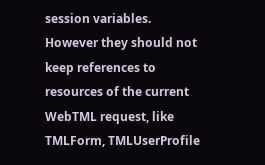session variables. However they should not keep references to resources of the current WebTML request, like TMLForm, TMLUserProfile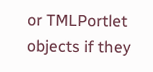or TMLPortlet objects if they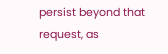persist beyond that request, as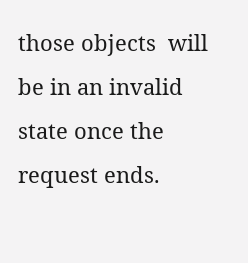those objects  will be in an invalid state once the request ends.